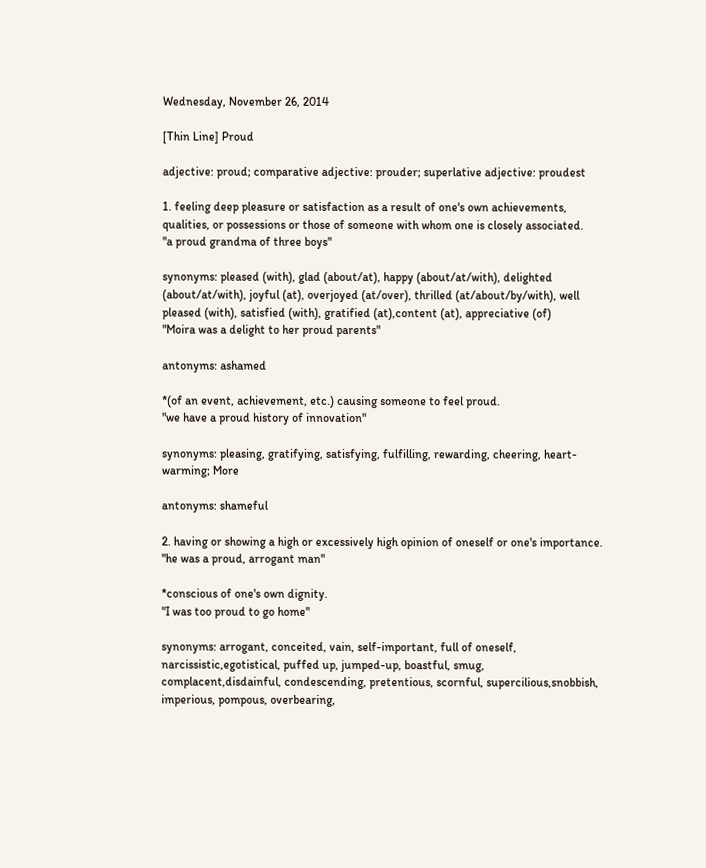Wednesday, November 26, 2014

[Thin Line] Proud

adjective: proud; comparative adjective: prouder; superlative adjective: proudest

1. feeling deep pleasure or satisfaction as a result of one's own achievements, qualities, or possessions or those of someone with whom one is closely associated.
"a proud grandma of three boys"

synonyms: pleased (with), glad (about/at), happy (about/at/with), delighted (about/at/with), joyful (at), overjoyed (at/over), thrilled (at/about/by/with), well pleased (with), satisfied (with), gratified (at),content (at), appreciative (of)
"Moira was a delight to her proud parents"

antonyms: ashamed

*(of an event, achievement, etc.) causing someone to feel proud.
"we have a proud history of innovation"

synonyms: pleasing, gratifying, satisfying, fulfilling, rewarding, cheering, heart-warming; More

antonyms: shameful

2. having or showing a high or excessively high opinion of oneself or one's importance.
"he was a proud, arrogant man"

*conscious of one's own dignity.
"I was too proud to go home"

synonyms: arrogant, conceited, vain, self-important, full of oneself, narcissistic,egotistical, puffed up, jumped-up, boastful, smug, complacent,disdainful, condescending, pretentious, scornful, supercilious,snobbish, imperious, pompous, overbearing,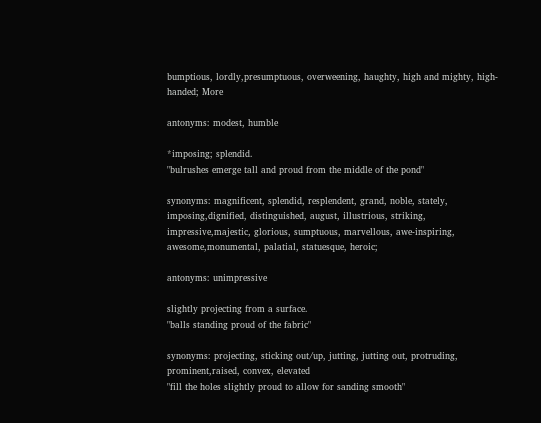bumptious, lordly,presumptuous, overweening, haughty, high and mighty, high-handed; More

antonyms: modest, humble

*imposing; splendid.
"bulrushes emerge tall and proud from the middle of the pond"

synonyms: magnificent, splendid, resplendent, grand, noble, stately, imposing,dignified, distinguished, august, illustrious, striking, impressive,majestic, glorious, sumptuous, marvellous, awe-inspiring, awesome,monumental, palatial, statuesque, heroic;

antonyms: unimpressive

slightly projecting from a surface.
"balls standing proud of the fabric"

synonyms: projecting, sticking out/up, jutting, jutting out, protruding, prominent,raised, convex, elevated
"fill the holes slightly proud to allow for sanding smooth"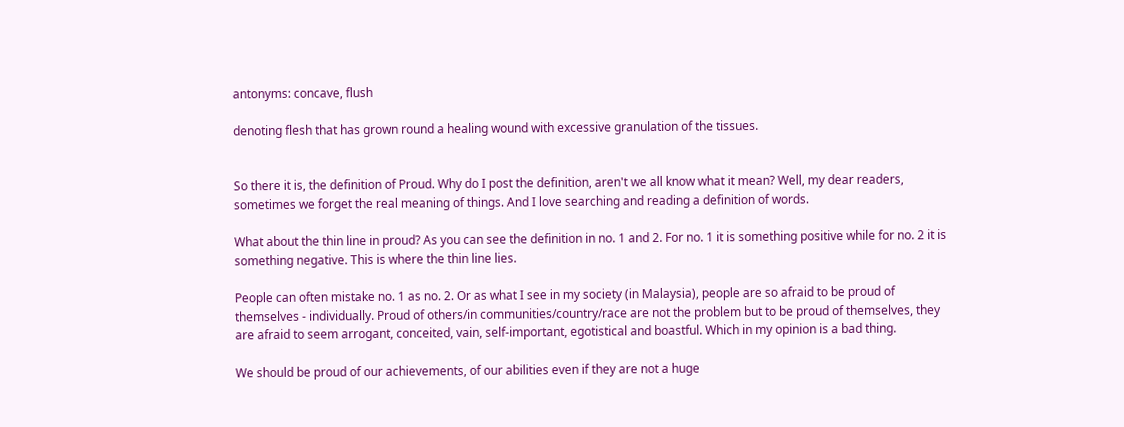antonyms: concave, flush

denoting flesh that has grown round a healing wound with excessive granulation of the tissues.


So there it is, the definition of Proud. Why do I post the definition, aren't we all know what it mean? Well, my dear readers, sometimes we forget the real meaning of things. And I love searching and reading a definition of words.

What about the thin line in proud? As you can see the definition in no. 1 and 2. For no. 1 it is something positive while for no. 2 it is something negative. This is where the thin line lies.

People can often mistake no. 1 as no. 2. Or as what I see in my society (in Malaysia), people are so afraid to be proud of themselves - individually. Proud of others/in communities/country/race are not the problem but to be proud of themselves, they are afraid to seem arrogant, conceited, vain, self-important, egotistical and boastful. Which in my opinion is a bad thing.

We should be proud of our achievements, of our abilities even if they are not a huge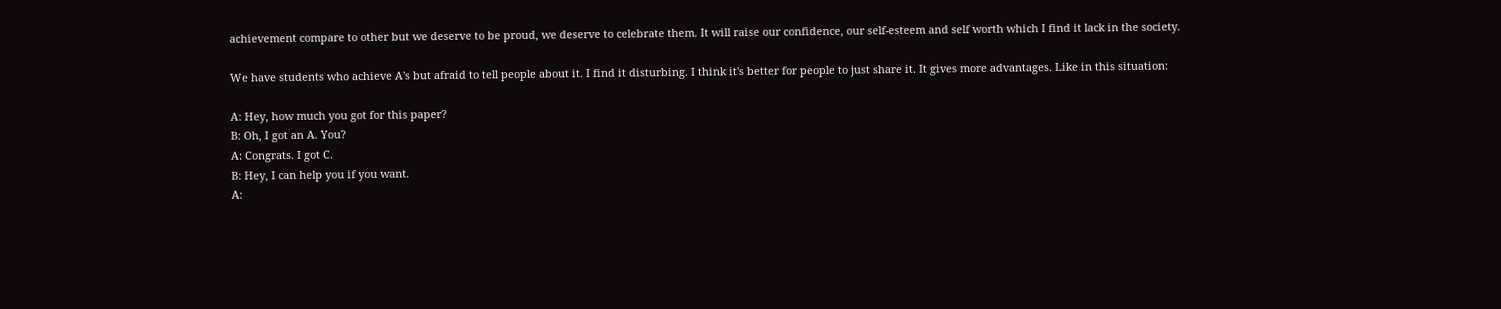achievement compare to other but we deserve to be proud, we deserve to celebrate them. It will raise our confidence, our self-esteem and self worth which I find it lack in the society.

We have students who achieve A's but afraid to tell people about it. I find it disturbing. I think it's better for people to just share it. It gives more advantages. Like in this situation:

A: Hey, how much you got for this paper?
B: Oh, I got an A. You?
A: Congrats. I got C.
B: Hey, I can help you if you want.
A: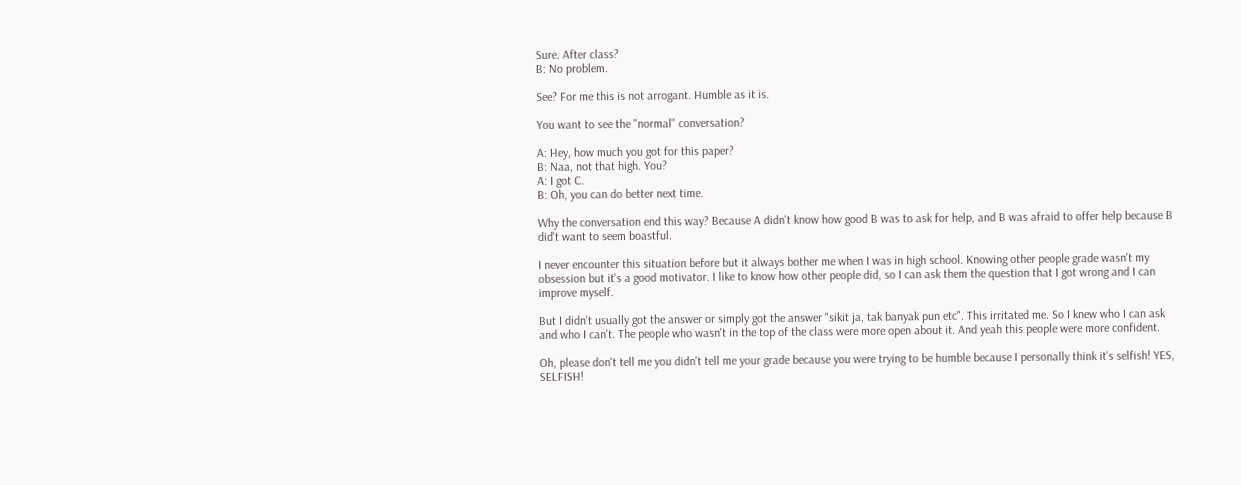Sure. After class?
B: No problem.

See? For me this is not arrogant. Humble as it is.

You want to see the "normal" conversation?

A: Hey, how much you got for this paper?
B: Naa, not that high. You?
A: I got C.
B: Oh, you can do better next time.

Why the conversation end this way? Because A didn't know how good B was to ask for help, and B was afraid to offer help because B did't want to seem boastful.

I never encounter this situation before but it always bother me when I was in high school. Knowing other people grade wasn't my obsession but it's a good motivator. I like to know how other people did, so I can ask them the question that I got wrong and I can improve myself.

But I didn't usually got the answer or simply got the answer "sikit ja, tak banyak pun etc". This irritated me. So I knew who I can ask and who I can't. The people who wasn't in the top of the class were more open about it. And yeah this people were more confident.

Oh, please don't tell me you didn't tell me your grade because you were trying to be humble because I personally think it's selfish! YES, SELFISH!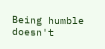Being humble doesn't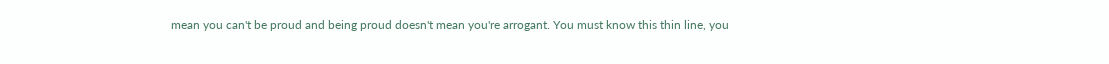mean you can't be proud and being proud doesn't mean you're arrogant. You must know this thin line, you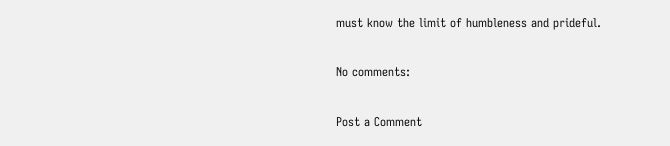must know the limit of humbleness and prideful.

No comments:

Post a Comment